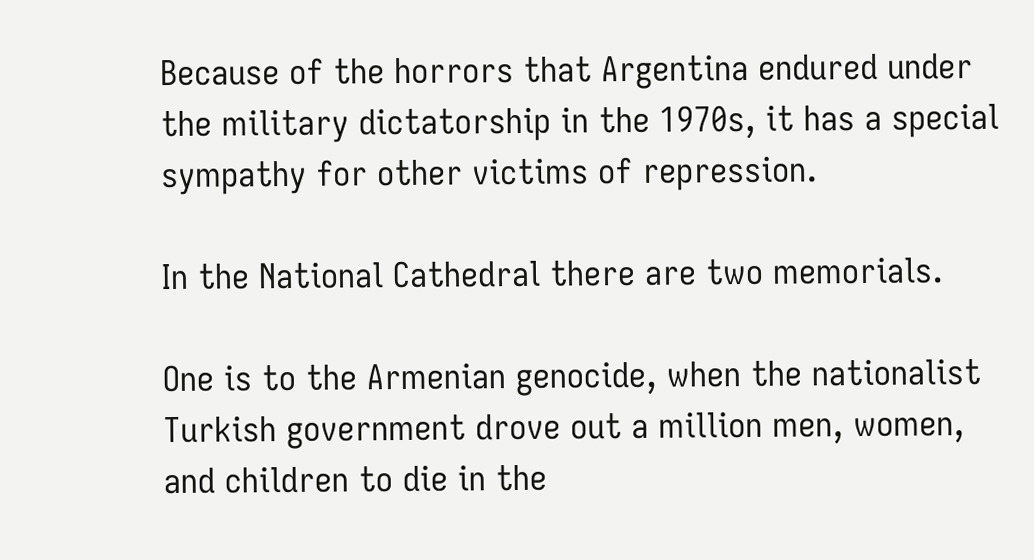Because of the horrors that Argentina endured under the military dictatorship in the 1970s, it has a special sympathy for other victims of repression.

In the National Cathedral there are two memorials.

One is to the Armenian genocide, when the nationalist Turkish government drove out a million men, women, and children to die in the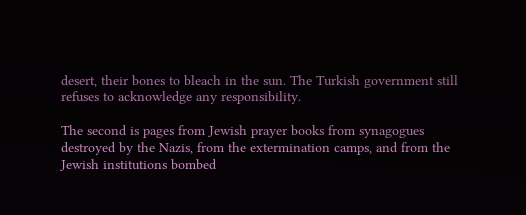desert, their bones to bleach in the sun. The Turkish government still refuses to acknowledge any responsibility.

The second is pages from Jewish prayer books from synagogues destroyed by the Nazis, from the extermination camps, and from the Jewish institutions bombed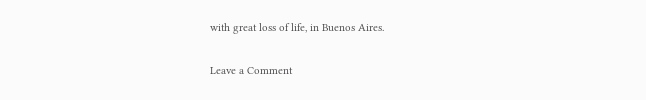with great loss of life, in Buenos Aires.

Leave a Comment